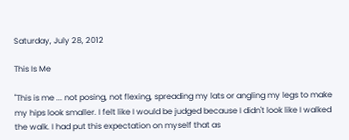Saturday, July 28, 2012

This Is Me

"This is me ... not posing, not flexing, spreading my lats or angling my legs to make my hips look smaller. I felt like I would be judged because I didn't look like I walked the walk. I had put this expectation on myself that as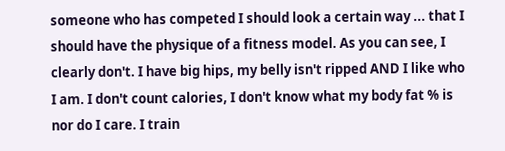someone who has competed I should look a certain way ... that I should have the physique of a fitness model. As you can see, I clearly don't. I have big hips, my belly isn't ripped AND I like who I am. I don't count calories, I don't know what my body fat % is nor do I care. I train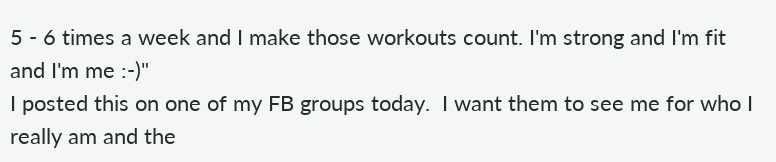5 - 6 times a week and I make those workouts count. I'm strong and I'm fit and I'm me :-)"
I posted this on one of my FB groups today.  I want them to see me for who I really am and the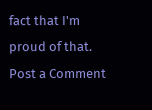fact that I'm proud of that.
Post a Comment